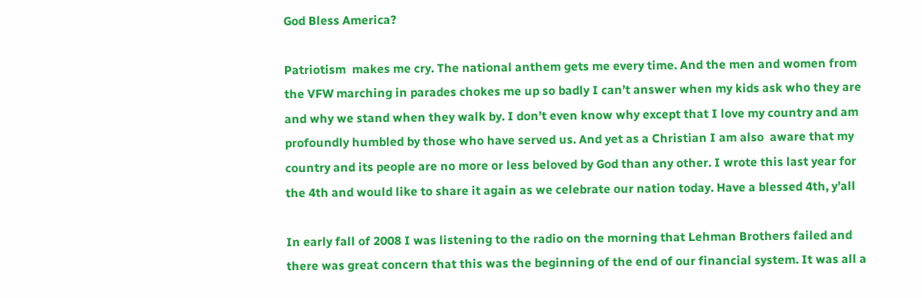God Bless America?

Patriotism  makes me cry. The national anthem gets me every time. And the men and women from the VFW marching in parades chokes me up so badly I can’t answer when my kids ask who they are and why we stand when they walk by. I don’t even know why except that I love my country and am profoundly humbled by those who have served us. And yet as a Christian I am also  aware that my country and its people are no more or less beloved by God than any other. I wrote this last year for the 4th and would like to share it again as we celebrate our nation today. Have a blessed 4th, y’all

In early fall of 2008 I was listening to the radio on the morning that Lehman Brothers failed and there was great concern that this was the beginning of the end of our financial system. It was all a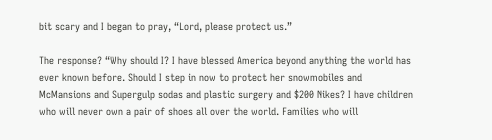bit scary and I began to pray, “Lord, please protect us.”

The response? “Why should I? I have blessed America beyond anything the world has ever known before. Should I step in now to protect her snowmobiles and McMansions and Supergulp sodas and plastic surgery and $200 Nikes? I have children who will never own a pair of shoes all over the world. Families who will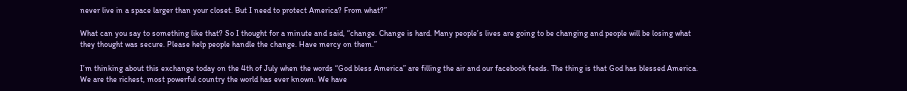never live in a space larger than your closet. But I need to protect America? From what?”

What can you say to something like that? So I thought for a minute and said, “change. Change is hard. Many people’s lives are going to be changing and people will be losing what they thought was secure. Please help people handle the change. Have mercy on them.”

I’m thinking about this exchange today on the 4th of July when the words “God bless America” are filling the air and our facebook feeds. The thing is that God has blessed America. We are the richest, most powerful country the world has ever known. We have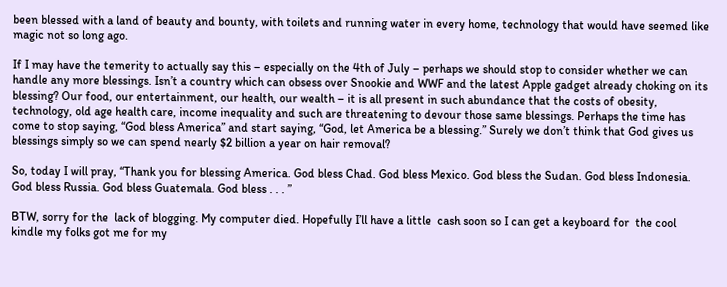been blessed with a land of beauty and bounty, with toilets and running water in every home, technology that would have seemed like magic not so long ago.

If I may have the temerity to actually say this – especially on the 4th of July – perhaps we should stop to consider whether we can handle any more blessings. Isn’t a country which can obsess over Snookie and WWF and the latest Apple gadget already choking on its blessing? Our food, our entertainment, our health, our wealth – it is all present in such abundance that the costs of obesity, technology, old age health care, income inequality and such are threatening to devour those same blessings. Perhaps the time has come to stop saying, “God bless America” and start saying, “God, let America be a blessing.” Surely we don’t think that God gives us blessings simply so we can spend nearly $2 billion a year on hair removal?

So, today I will pray, “Thank you for blessing America. God bless Chad. God bless Mexico. God bless the Sudan. God bless Indonesia. God bless Russia. God bless Guatemala. God bless . . . ”

BTW, sorry for the  lack of blogging. My computer died. Hopefully I’ll have a little  cash soon so I can get a keyboard for  the cool kindle my folks got me for my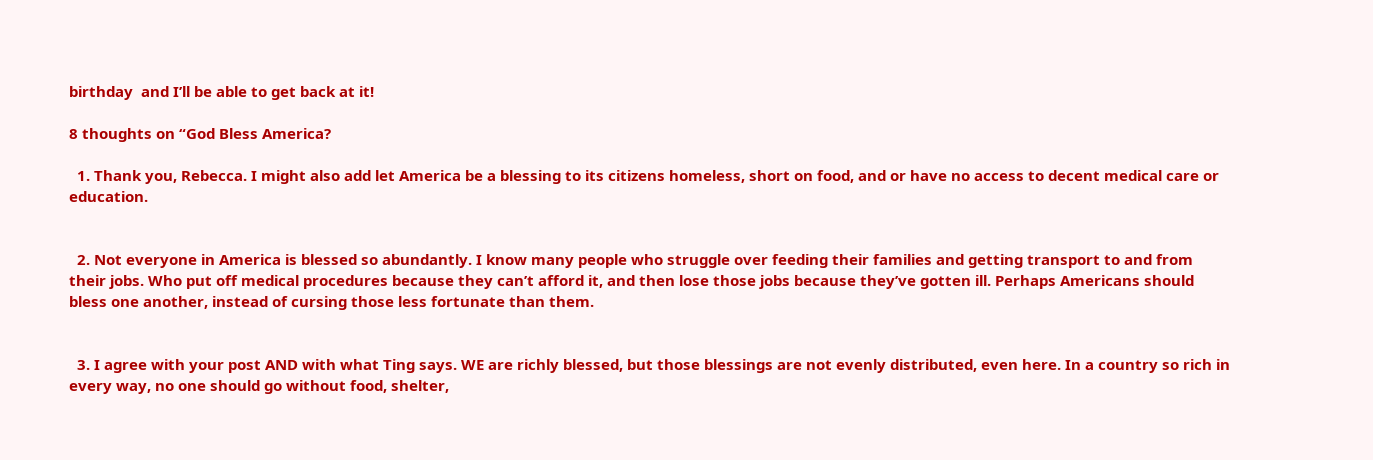birthday  and I’ll be able to get back at it!

8 thoughts on “God Bless America?

  1. Thank you, Rebecca. I might also add let America be a blessing to its citizens homeless, short on food, and or have no access to decent medical care or education.


  2. Not everyone in America is blessed so abundantly. I know many people who struggle over feeding their families and getting transport to and from their jobs. Who put off medical procedures because they can’t afford it, and then lose those jobs because they’ve gotten ill. Perhaps Americans should bless one another, instead of cursing those less fortunate than them.


  3. I agree with your post AND with what Ting says. WE are richly blessed, but those blessings are not evenly distributed, even here. In a country so rich in every way, no one should go without food, shelter,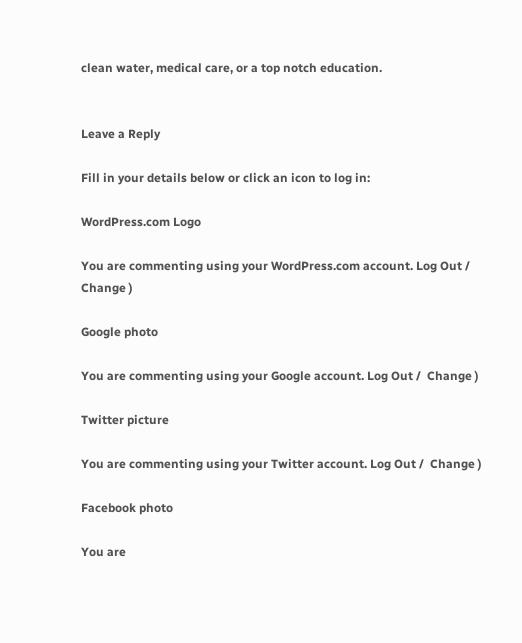clean water, medical care, or a top notch education.


Leave a Reply

Fill in your details below or click an icon to log in:

WordPress.com Logo

You are commenting using your WordPress.com account. Log Out /  Change )

Google photo

You are commenting using your Google account. Log Out /  Change )

Twitter picture

You are commenting using your Twitter account. Log Out /  Change )

Facebook photo

You are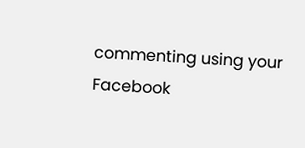commenting using your Facebook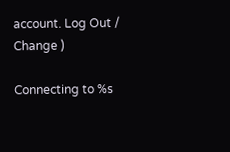account. Log Out /  Change )

Connecting to %s